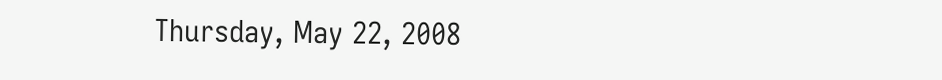Thursday, May 22, 2008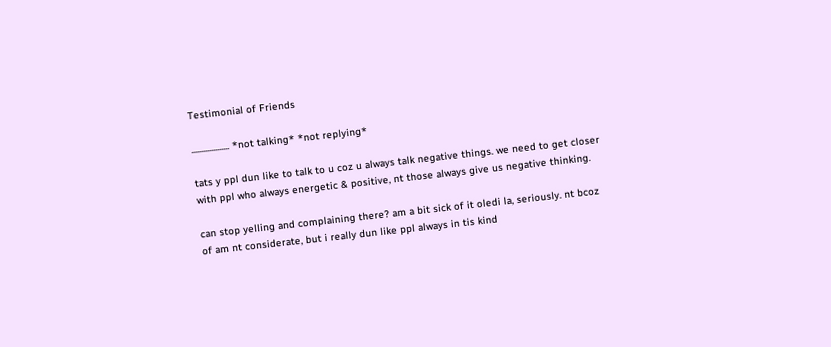Testimonial of Friends

................... *not talking* *not replying*

tats y ppl dun like to talk to u coz u always talk negative things. we need to get closer with ppl who always energetic & positive, nt those always give us negative thinking.

can stop yelling and complaining there? am a bit sick of it oledi la, seriously. nt bcoz of am nt considerate, but i really dun like ppl always in tis kind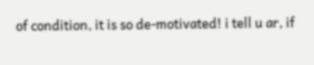of condition, it is so de-motivated! i tell u ar, if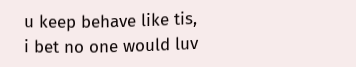u keep behave like tis, i bet no one would luv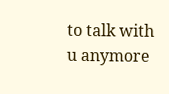to talk with u anymore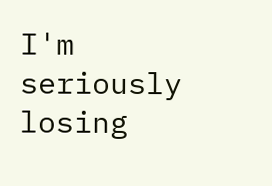I'm seriously losing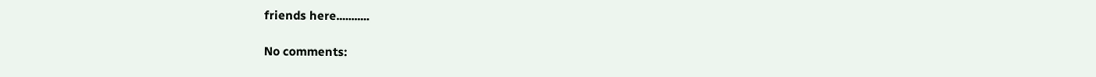friends here...........

No comments: